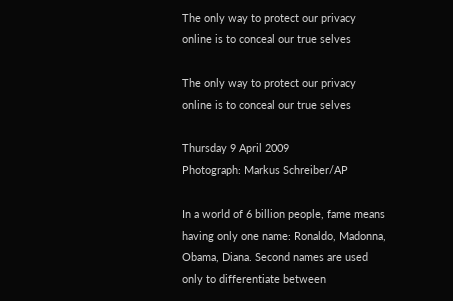The only way to protect our privacy online is to conceal our true selves

The only way to protect our privacy online is to conceal our true selves

Thursday 9 April 2009
Photograph: Markus Schreiber/AP

In a world of 6 billion people, fame means having only one name: Ronaldo, Madonna, Obama, Diana. Second names are used only to differentiate between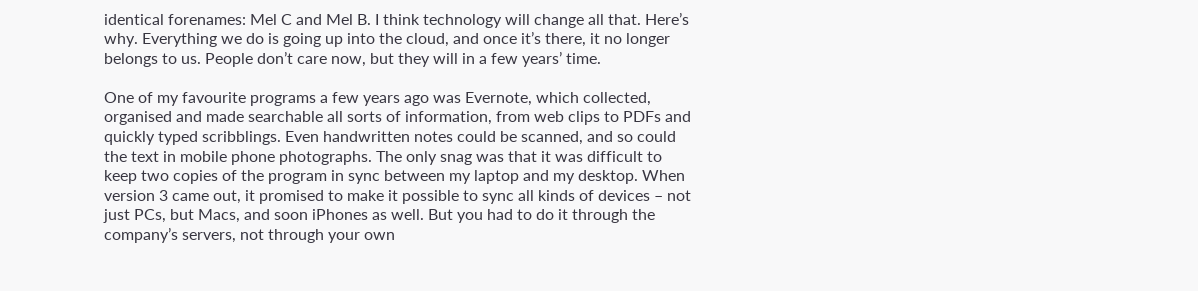identical forenames: Mel C and Mel B. I think technology will change all that. Here’s why. Everything we do is going up into the cloud, and once it’s there, it no longer belongs to us. People don’t care now, but they will in a few years’ time.

One of my favourite programs a few years ago was Evernote, which collected, organised and made searchable all sorts of information, from web clips to PDFs and quickly typed scribblings. Even handwritten notes could be scanned, and so could the text in mobile phone photographs. The only snag was that it was difficult to keep two copies of the program in sync between my laptop and my desktop. When version 3 came out, it promised to make it possible to sync all kinds of devices – not just PCs, but Macs, and soon iPhones as well. But you had to do it through the company’s servers, not through your own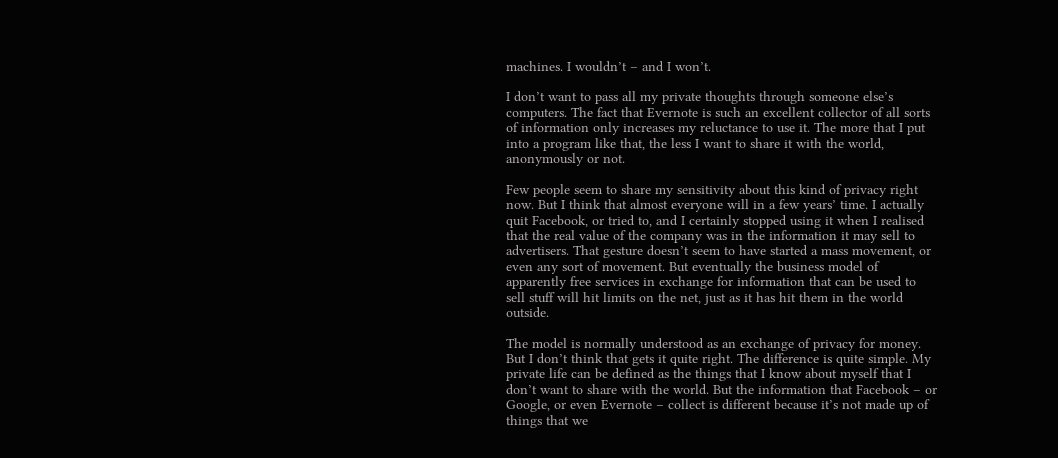machines. I wouldn’t – and I won’t.

I don’t want to pass all my private thoughts through someone else’s computers. The fact that Evernote is such an excellent collector of all sorts of information only increases my reluctance to use it. The more that I put into a program like that, the less I want to share it with the world, anonymously or not.

Few people seem to share my sensitivity about this kind of privacy right now. But I think that almost everyone will in a few years’ time. I actually quit Facebook, or tried to, and I certainly stopped using it when I realised that the real value of the company was in the information it may sell to advertisers. That gesture doesn’t seem to have started a mass movement, or even any sort of movement. But eventually the business model of apparently free services in exchange for information that can be used to sell stuff will hit limits on the net, just as it has hit them in the world outside.

The model is normally understood as an exchange of privacy for money. But I don’t think that gets it quite right. The difference is quite simple. My private life can be defined as the things that I know about myself that I don’t want to share with the world. But the information that Facebook – or Google, or even Evernote – collect is different because it’s not made up of things that we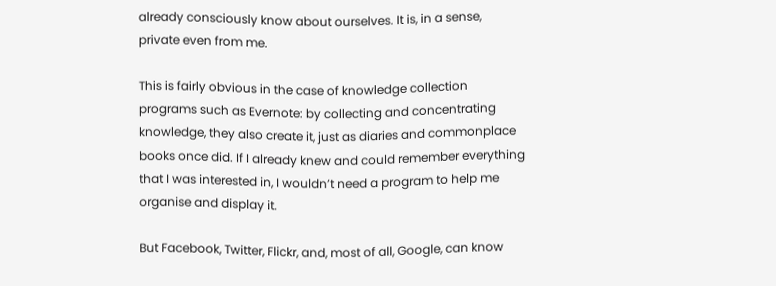already consciously know about ourselves. It is, in a sense, private even from me.

This is fairly obvious in the case of knowledge collection programs such as Evernote: by collecting and concentrating knowledge, they also create it, just as diaries and commonplace books once did. If I already knew and could remember everything that I was interested in, I wouldn’t need a program to help me organise and display it.

But Facebook, Twitter, Flickr, and, most of all, Google, can know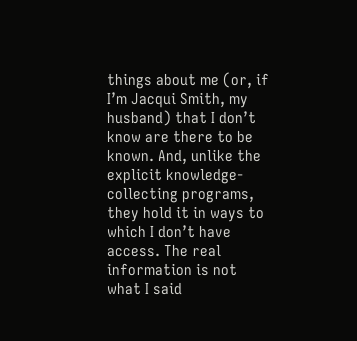things about me (or, if I’m Jacqui Smith, my husband) that I don’t know are there to be known. And, unlike the explicit knowledge-collecting programs, they hold it in ways to which I don’t have access. The real information is not what I said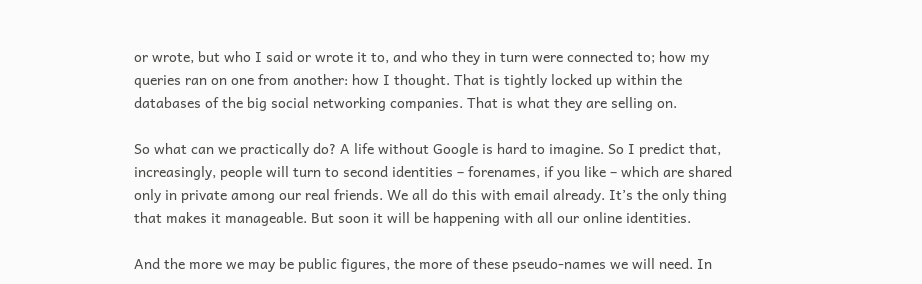or wrote, but who I said or wrote it to, and who they in turn were connected to; how my queries ran on one from another: how I thought. That is tightly locked up within the databases of the big social networking companies. That is what they are selling on.

So what can we practically do? A life without Google is hard to imagine. So I predict that, increasingly, people will turn to second identities – forenames, if you like – which are shared only in private among our real friends. We all do this with email already. It’s the only thing that makes it manageable. But soon it will be happening with all our online identities.

And the more we may be public figures, the more of these pseudo-names we will need. In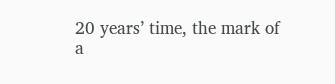20 years’ time, the mark of a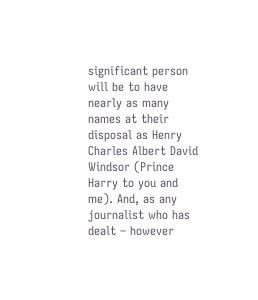significant person will be to have nearly as many names at their disposal as Henry Charles Albert David Windsor (Prince Harry to you and me). And, as any journalist who has dealt – however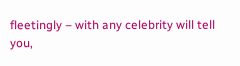fleetingly – with any celebrity will tell you,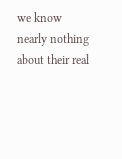we know nearly nothing about their real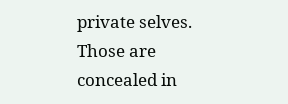private selves. Those are concealed in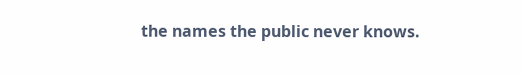the names the public never knows.